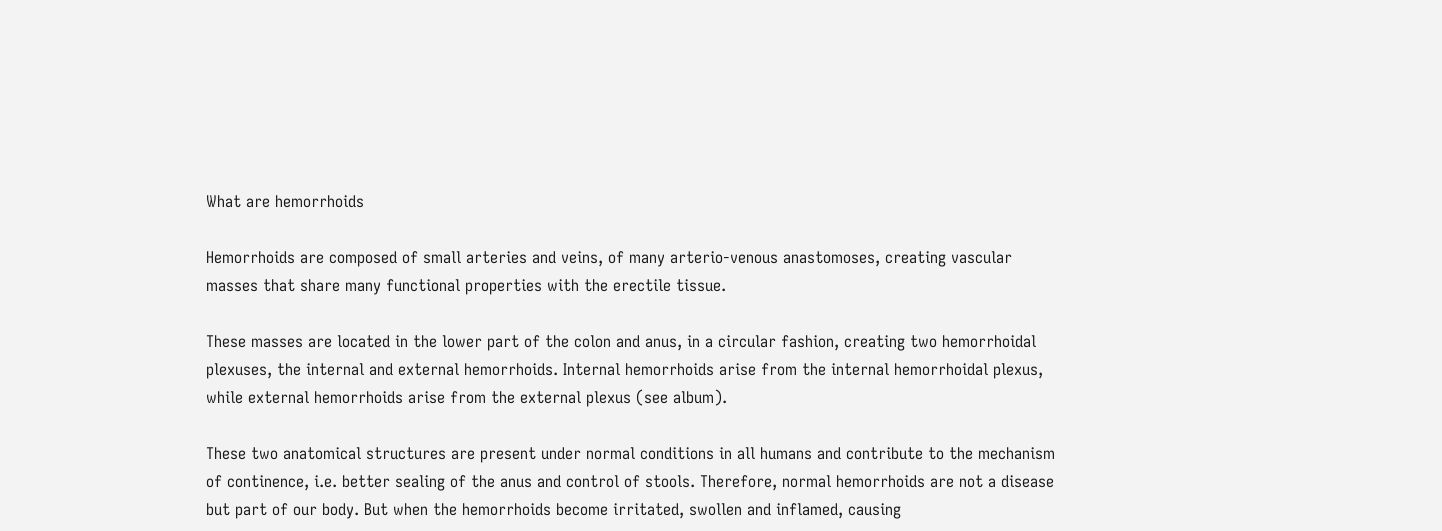What are hemorrhoids

Hemorrhoids are composed of small arteries and veins, of many arterio-venous anastomoses, creating vascular masses that share many functional properties with the erectile tissue.

These masses are located in the lower part of the colon and anus, in a circular fashion, creating two hemorrhoidal plexuses, the internal and external hemorrhoids. Internal hemorrhoids arise from the internal hemorrhoidal plexus, while external hemorrhoids arise from the external plexus (see album).

These two anatomical structures are present under normal conditions in all humans and contribute to the mechanism of continence, i.e. better sealing of the anus and control of stools. Therefore, normal hemorrhoids are not a disease but part of our body. But when the hemorrhoids become irritated, swollen and inflamed, causing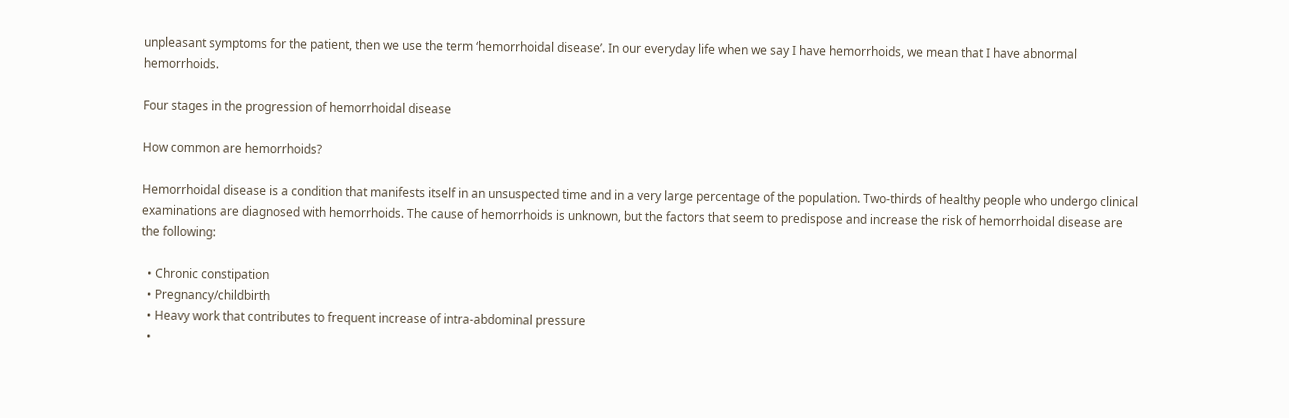unpleasant symptoms for the patient, then we use the term ‘hemorrhoidal disease’. In our everyday life when we say I have hemorrhoids, we mean that I have abnormal hemorrhoids.

Four stages in the progression of hemorrhoidal disease

How common are hemorrhoids?

Hemorrhoidal disease is a condition that manifests itself in an unsuspected time and in a very large percentage of the population. Two-thirds of healthy people who undergo clinical examinations are diagnosed with hemorrhoids. The cause of hemorrhoids is unknown, but the factors that seem to predispose and increase the risk of hemorrhoidal disease are the following:

  • Chronic constipation
  • Pregnancy/childbirth
  • Heavy work that contributes to frequent increase of intra-abdominal pressure
  •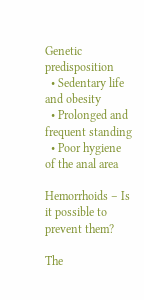Genetic predisposition
  • Sedentary life and obesity
  • Prolonged and frequent standing
  • Poor hygiene of the anal area

Hemorrhoids – Is it possible to prevent them?

The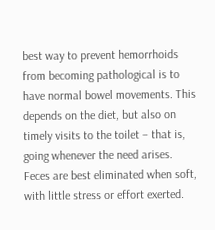best way to prevent hemorrhoids from becoming pathological is to have normal bowel movements. This depends on the diet, but also on timely visits to the toilet – that is, going whenever the need arises. Feces are best eliminated when soft, with little stress or effort exerted.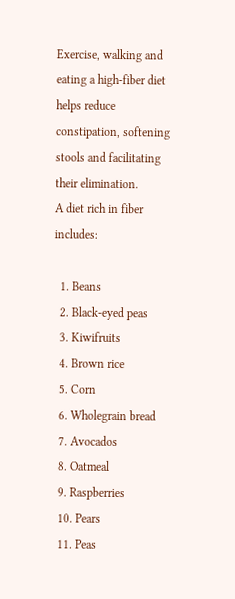Exercise, walking and eating a high-fiber diet helps reduce constipation, softening stools and facilitating their elimination.
A diet rich in fiber includes:

  1. Beans
  2. Black-eyed peas
  3. Kiwifruits
  4. Brown rice
  5. Corn
  6. Wholegrain bread
  7. Avocados
  8. Oatmeal
  9. Raspberries
  10. Pears
  11. Peas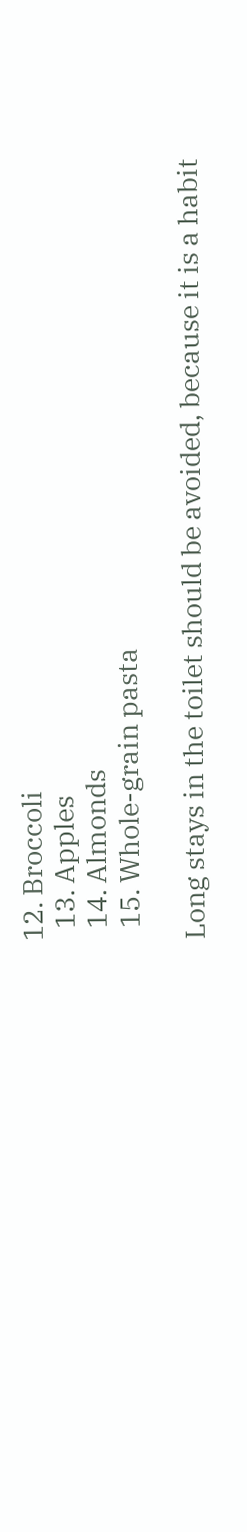12. Broccoli
  13. Apples
  14. Almonds
  15. Whole-grain pasta

Long stays in the toilet should be avoided, because it is a habit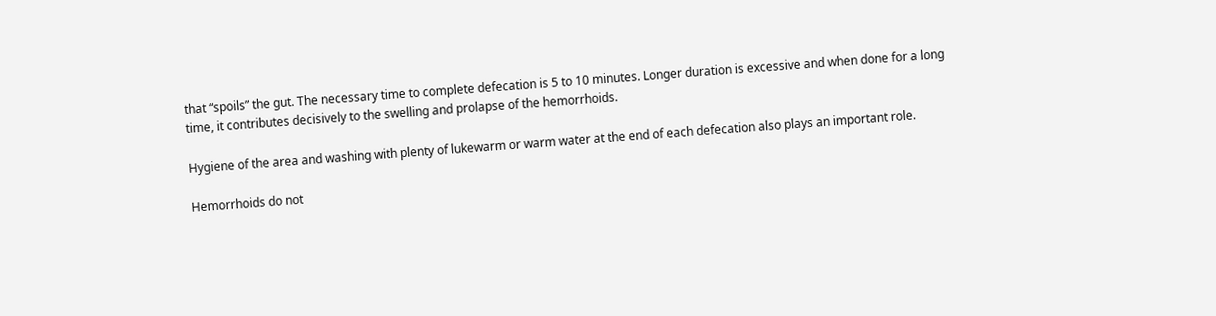that “spoils” the gut. The necessary time to complete defecation is 5 to 10 minutes. Longer duration is excessive and when done for a long time, it contributes decisively to the swelling and prolapse of the hemorrhoids.

Hygiene of the area and washing with plenty of lukewarm or warm water at the end of each defecation also plays an important role.

Hemorrhoids do not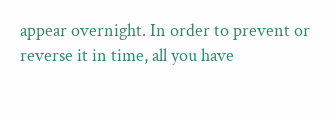appear overnight. In order to prevent or reverse it in time, all you have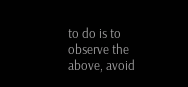to do is to observe the above, avoid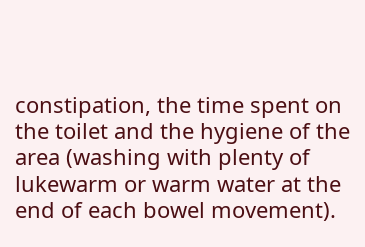constipation, the time spent on the toilet and the hygiene of the area (washing with plenty of lukewarm or warm water at the end of each bowel movement).